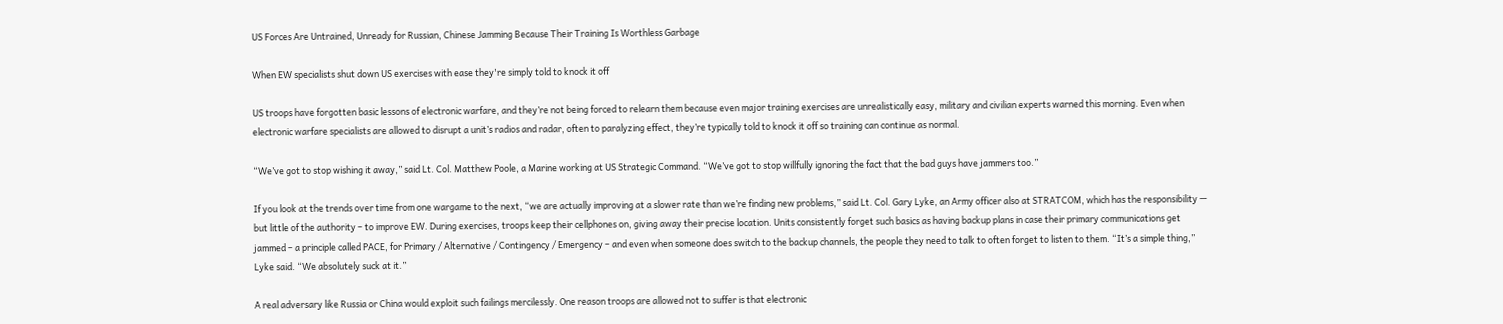US Forces Are Untrained, Unready for Russian, Chinese Jamming Because Their Training Is Worthless Garbage

When EW specialists shut down US exercises with ease they're simply told to knock it off

US troops have forgotten basic lessons of electronic warfare, and they’re not being forced to relearn them because even major training exercises are unrealistically easy, military and civilian experts warned this morning. Even when electronic warfare specialists are allowed to disrupt a unit’s radios and radar, often to paralyzing effect, they’re typically told to knock it off so training can continue as normal.

“We’ve got to stop wishing it away,” said Lt. Col. Matthew Poole, a Marine working at US Strategic Command. “We’ve got to stop willfully ignoring the fact that the bad guys have jammers too.”

If you look at the trends over time from one wargame to the next, “we are actually improving at a slower rate than we’re finding new problems,” said Lt. Col. Gary Lyke, an Army officer also at STRATCOM, which has the responsibility — but little of the authority – to improve EW. During exercises, troops keep their cellphones on, giving away their precise location. Units consistently forget such basics as having backup plans in case their primary communications get jammed – a principle called PACE, for Primary / Alternative / Contingency / Emergency – and even when someone does switch to the backup channels, the people they need to talk to often forget to listen to them. “It’s a simple thing,” Lyke said. “We absolutely suck at it.”

A real adversary like Russia or China would exploit such failings mercilessly. One reason troops are allowed not to suffer is that electronic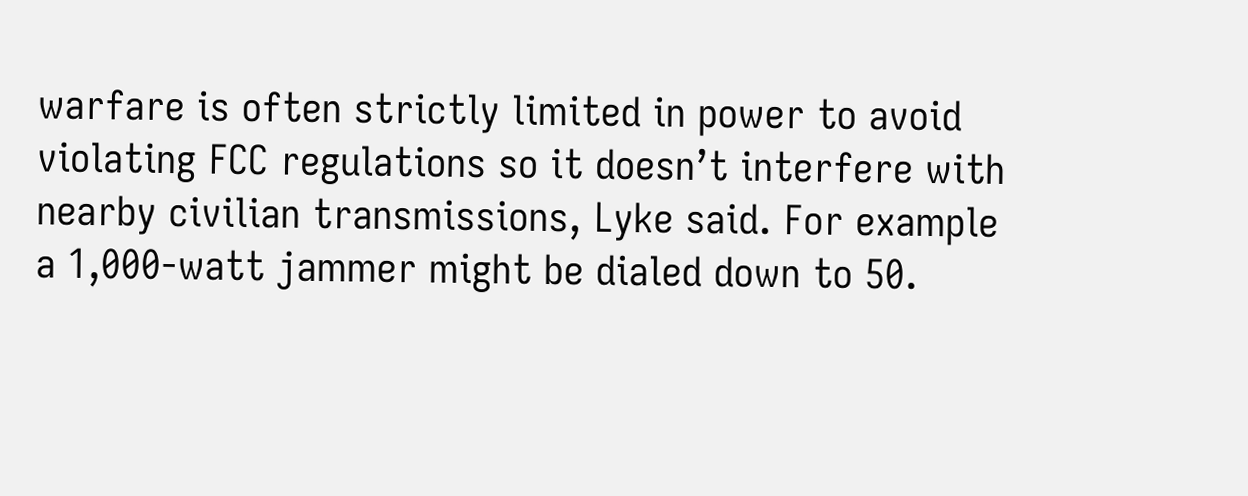warfare is often strictly limited in power to avoid violating FCC regulations so it doesn’t interfere with nearby civilian transmissions, Lyke said. For example a 1,000-watt jammer might be dialed down to 50.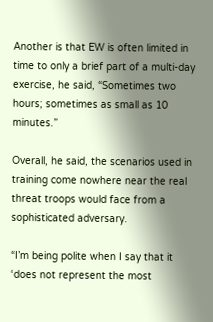Another is that EW is often limited in time to only a brief part of a multi-day exercise, he said, “Sometimes two hours; sometimes as small as 10 minutes.”

Overall, he said, the scenarios used in training come nowhere near the real threat troops would face from a sophisticated adversary.

“I’m being polite when I say that it ‘does not represent the most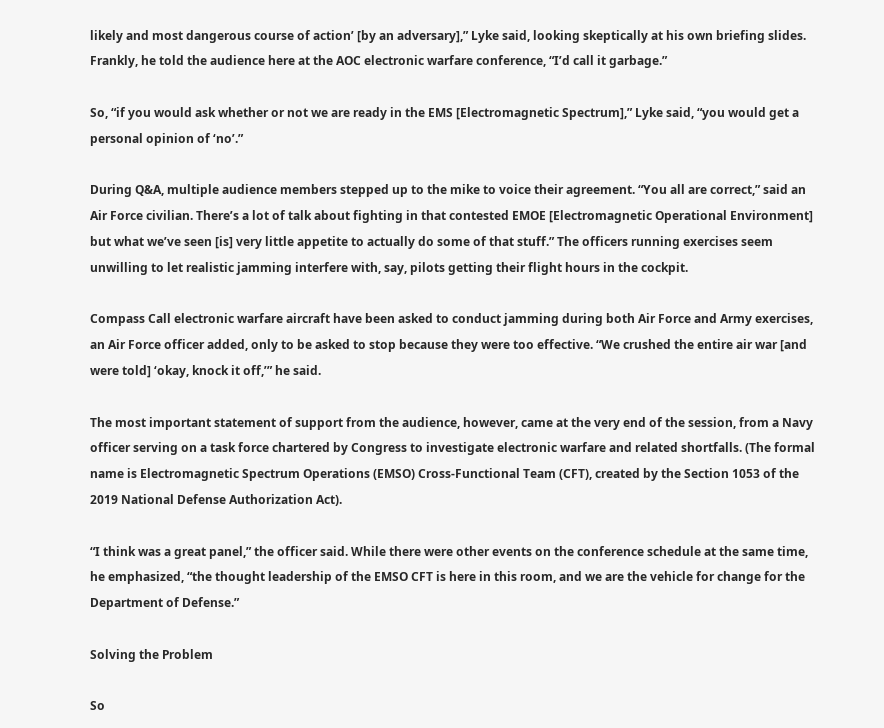likely and most dangerous course of action’ [by an adversary],” Lyke said, looking skeptically at his own briefing slides. Frankly, he told the audience here at the AOC electronic warfare conference, “I’d call it garbage.”

So, “if you would ask whether or not we are ready in the EMS [Electromagnetic Spectrum],” Lyke said, “you would get a personal opinion of ‘no’.”

During Q&A, multiple audience members stepped up to the mike to voice their agreement. “You all are correct,” said an Air Force civilian. There’s a lot of talk about fighting in that contested EMOE [Electromagnetic Operational Environment] but what we’ve seen [is] very little appetite to actually do some of that stuff.” The officers running exercises seem unwilling to let realistic jamming interfere with, say, pilots getting their flight hours in the cockpit.

Compass Call electronic warfare aircraft have been asked to conduct jamming during both Air Force and Army exercises, an Air Force officer added, only to be asked to stop because they were too effective. “We crushed the entire air war [and were told] ‘okay, knock it off,’” he said.

The most important statement of support from the audience, however, came at the very end of the session, from a Navy officer serving on a task force chartered by Congress to investigate electronic warfare and related shortfalls. (The formal name is Electromagnetic Spectrum Operations (EMSO) Cross-Functional Team (CFT), created by the Section 1053 of the 2019 National Defense Authorization Act).

“I think was a great panel,” the officer said. While there were other events on the conference schedule at the same time, he emphasized, “the thought leadership of the EMSO CFT is here in this room, and we are the vehicle for change for the Department of Defense.”

Solving the Problem

So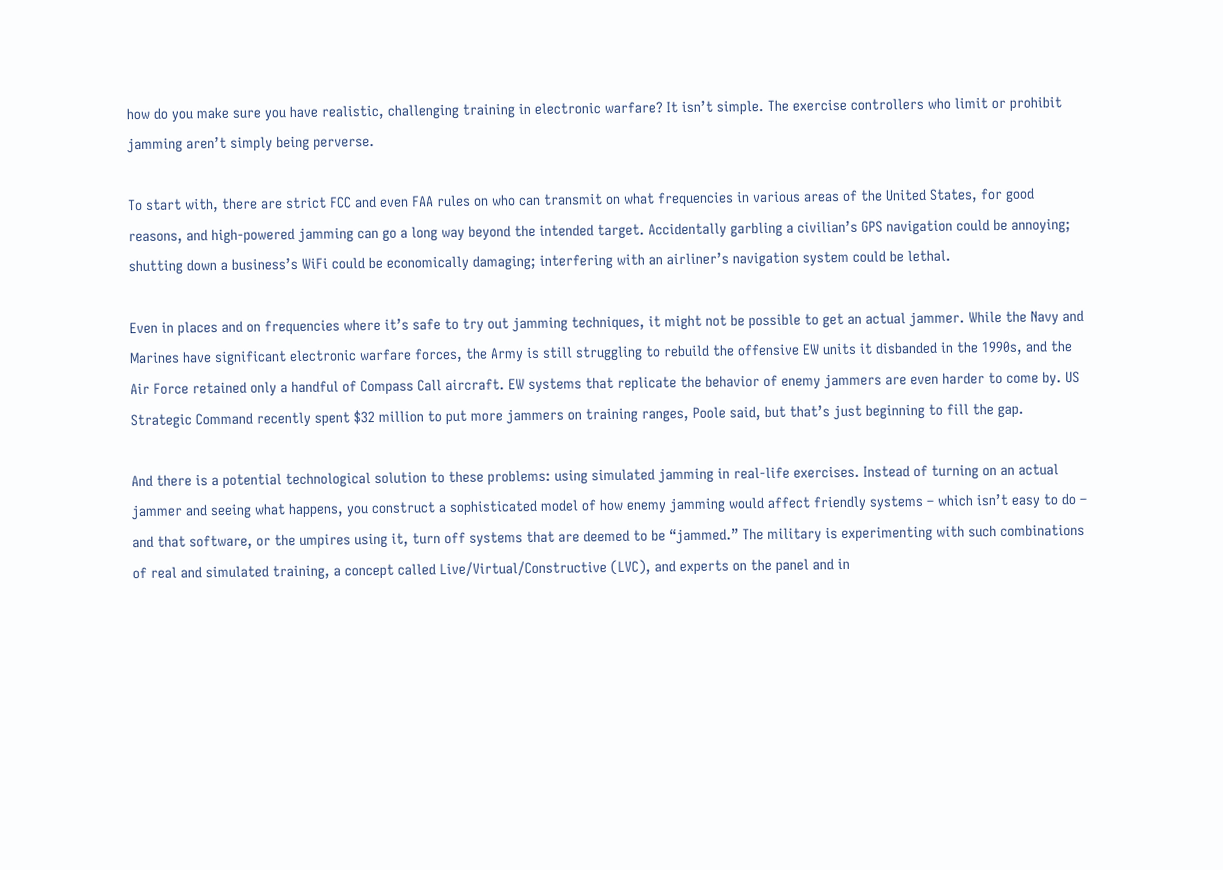how do you make sure you have realistic, challenging training in electronic warfare? It isn’t simple. The exercise controllers who limit or prohibit jamming aren’t simply being perverse.

To start with, there are strict FCC and even FAA rules on who can transmit on what frequencies in various areas of the United States, for good reasons, and high-powered jamming can go a long way beyond the intended target. Accidentally garbling a civilian’s GPS navigation could be annoying; shutting down a business’s WiFi could be economically damaging; interfering with an airliner’s navigation system could be lethal.

Even in places and on frequencies where it’s safe to try out jamming techniques, it might not be possible to get an actual jammer. While the Navy and Marines have significant electronic warfare forces, the Army is still struggling to rebuild the offensive EW units it disbanded in the 1990s, and the Air Force retained only a handful of Compass Call aircraft. EW systems that replicate the behavior of enemy jammers are even harder to come by. US Strategic Command recently spent $32 million to put more jammers on training ranges, Poole said, but that’s just beginning to fill the gap.

And there is a potential technological solution to these problems: using simulated jamming in real-life exercises. Instead of turning on an actual jammer and seeing what happens, you construct a sophisticated model of how enemy jamming would affect friendly systems – which isn’t easy to do – and that software, or the umpires using it, turn off systems that are deemed to be “jammed.” The military is experimenting with such combinations of real and simulated training, a concept called Live/Virtual/Constructive (LVC), and experts on the panel and in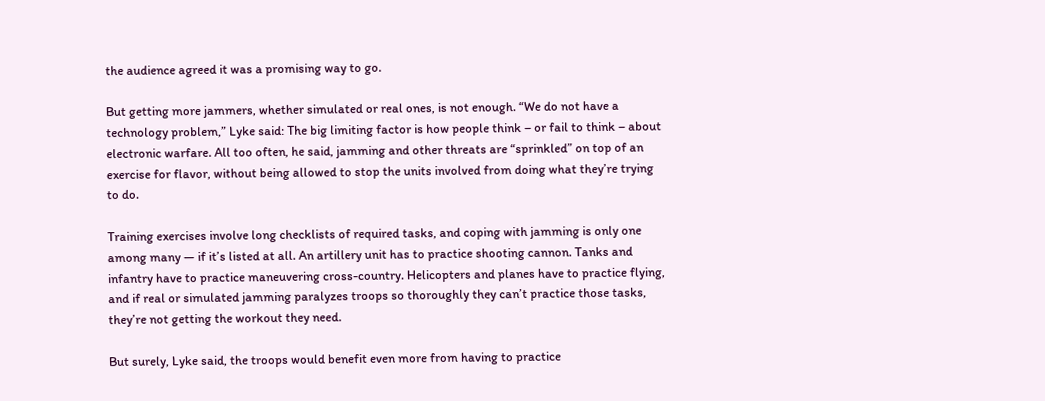the audience agreed it was a promising way to go.

But getting more jammers, whether simulated or real ones, is not enough. “We do not have a technology problem,” Lyke said: The big limiting factor is how people think – or fail to think – about electronic warfare. All too often, he said, jamming and other threats are “sprinkled” on top of an exercise for flavor, without being allowed to stop the units involved from doing what they’re trying to do.

Training exercises involve long checklists of required tasks, and coping with jamming is only one among many — if it’s listed at all. An artillery unit has to practice shooting cannon. Tanks and infantry have to practice maneuvering cross-country. Helicopters and planes have to practice flying, and if real or simulated jamming paralyzes troops so thoroughly they can’t practice those tasks, they’re not getting the workout they need.

But surely, Lyke said, the troops would benefit even more from having to practice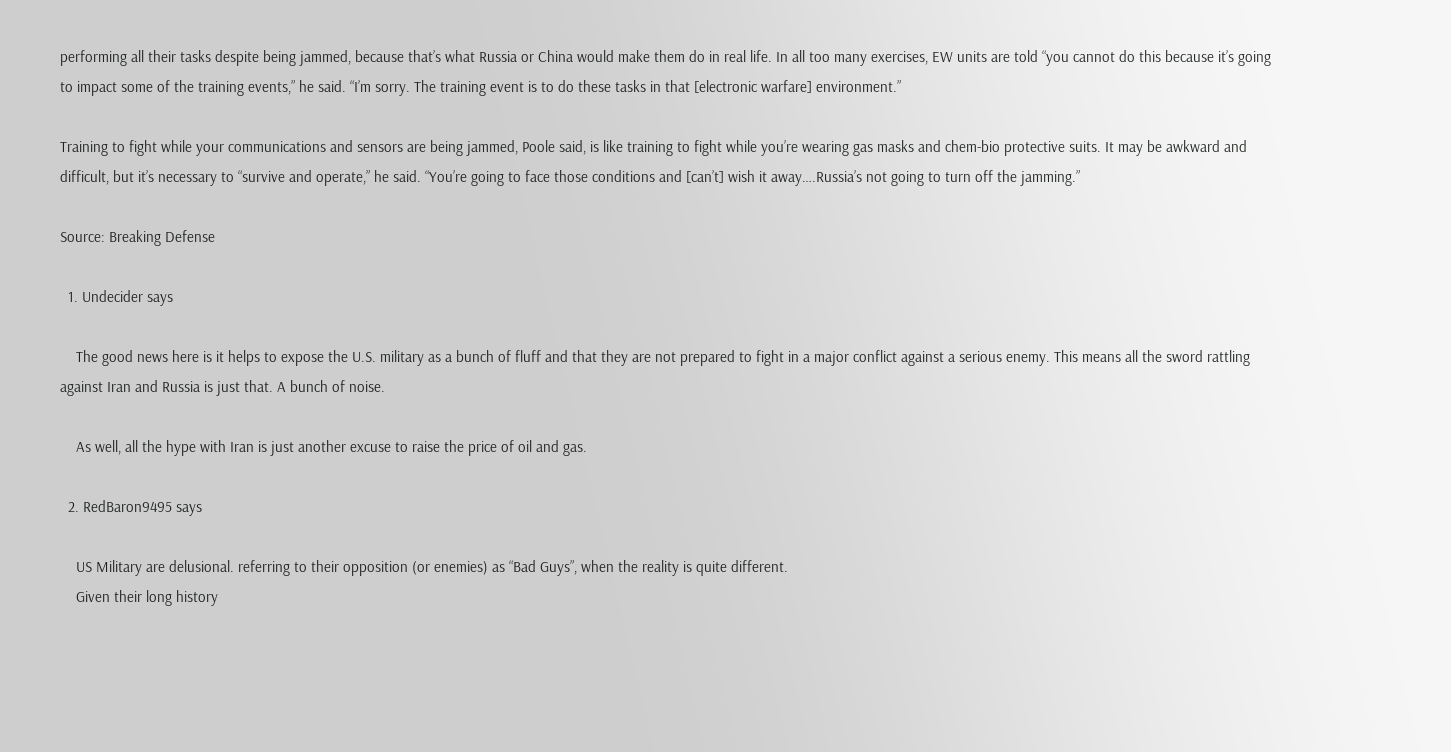performing all their tasks despite being jammed, because that’s what Russia or China would make them do in real life. In all too many exercises, EW units are told “you cannot do this because it’s going to impact some of the training events,” he said. “I’m sorry. The training event is to do these tasks in that [electronic warfare] environment.”

Training to fight while your communications and sensors are being jammed, Poole said, is like training to fight while you’re wearing gas masks and chem-bio protective suits. It may be awkward and difficult, but it’s necessary to “survive and operate,” he said. “You’re going to face those conditions and [can’t] wish it away….Russia’s not going to turn off the jamming.”

Source: Breaking Defense

  1. Undecider says

    The good news here is it helps to expose the U.S. military as a bunch of fluff and that they are not prepared to fight in a major conflict against a serious enemy. This means all the sword rattling against Iran and Russia is just that. A bunch of noise.

    As well, all the hype with Iran is just another excuse to raise the price of oil and gas.

  2. RedBaron9495 says

    US Military are delusional. referring to their opposition (or enemies) as “Bad Guys”, when the reality is quite different.
    Given their long history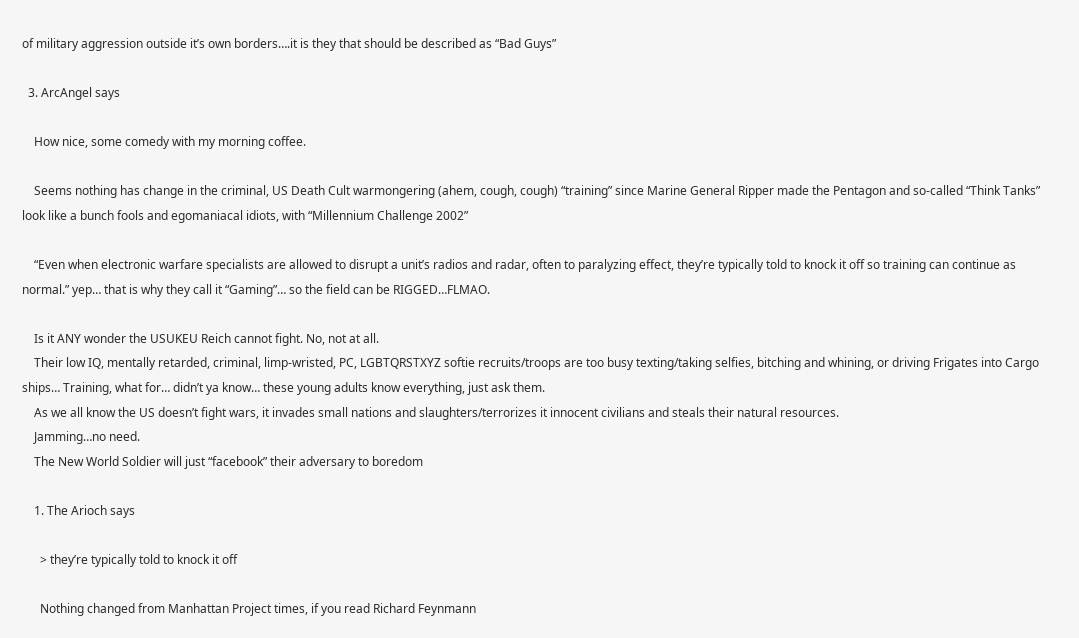of military aggression outside it’s own borders….it is they that should be described as “Bad Guys”

  3. ArcAngel says

    How nice, some comedy with my morning coffee.

    Seems nothing has change in the criminal, US Death Cult warmongering (ahem, cough, cough) “training” since Marine General Ripper made the Pentagon and so-called “Think Tanks” look like a bunch fools and egomaniacal idiots, with “Millennium Challenge 2002”

    “Even when electronic warfare specialists are allowed to disrupt a unit’s radios and radar, often to paralyzing effect, they’re typically told to knock it off so training can continue as normal.” yep… that is why they call it “Gaming”… so the field can be RIGGED…FLMAO.

    Is it ANY wonder the USUKEU Reich cannot fight. No, not at all.
    Their low IQ, mentally retarded, criminal, limp-wristed, PC, LGBTQRSTXYZ softie recruits/troops are too busy texting/taking selfies, bitching and whining, or driving Frigates into Cargo ships… Training, what for… didn’t ya know… these young adults know everything, just ask them.
    As we all know the US doesn’t fight wars, it invades small nations and slaughters/terrorizes it innocent civilians and steals their natural resources.
    Jamming…no need.
    The New World Soldier will just “facebook” their adversary to boredom

    1. The Arioch says

      > they’re typically told to knock it off

      Nothing changed from Manhattan Project times, if you read Richard Feynmann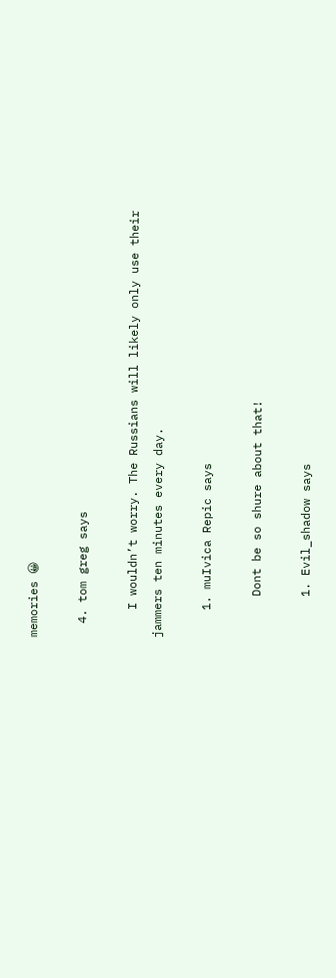memories 😀

  4. tom greg says

    I wouldn’t worry. The Russians will likely only use their jammers ten minutes every day.

    1. muIvica Repic says

      Dont be so shure about that!

      1. Evil_shadow says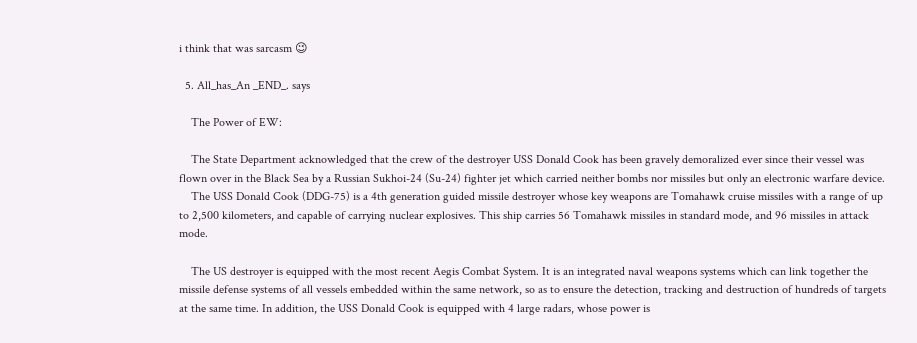i think that was sarcasm 😉

  5. All_has_An _END_. says

    The Power of EW:

    The State Department acknowledged that the crew of the destroyer USS Donald Cook has been gravely demoralized ever since their vessel was flown over in the Black Sea by a Russian Sukhoi-24 (Su-24) fighter jet which carried neither bombs nor missiles but only an electronic warfare device.
    The USS Donald Cook (DDG-75) is a 4th generation guided missile destroyer whose key weapons are Tomahawk cruise missiles with a range of up to 2,500 kilometers, and capable of carrying nuclear explosives. This ship carries 56 Tomahawk missiles in standard mode, and 96 missiles in attack mode.

    The US destroyer is equipped with the most recent Aegis Combat System. It is an integrated naval weapons systems which can link together the missile defense systems of all vessels embedded within the same network, so as to ensure the detection, tracking and destruction of hundreds of targets at the same time. In addition, the USS Donald Cook is equipped with 4 large radars, whose power is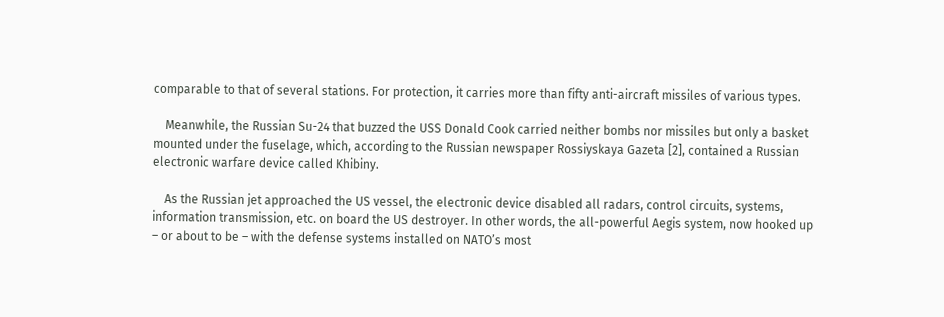comparable to that of several stations. For protection, it carries more than fifty anti-aircraft missiles of various types.

    Meanwhile, the Russian Su-24 that buzzed the USS Donald Cook carried neither bombs nor missiles but only a basket mounted under the fuselage, which, according to the Russian newspaper Rossiyskaya Gazeta [2], contained a Russian electronic warfare device called Khibiny.

    As the Russian jet approached the US vessel, the electronic device disabled all radars, control circuits, systems, information transmission, etc. on board the US destroyer. In other words, the all-powerful Aegis system, now hooked up – or about to be – with the defense systems installed on NATO’s most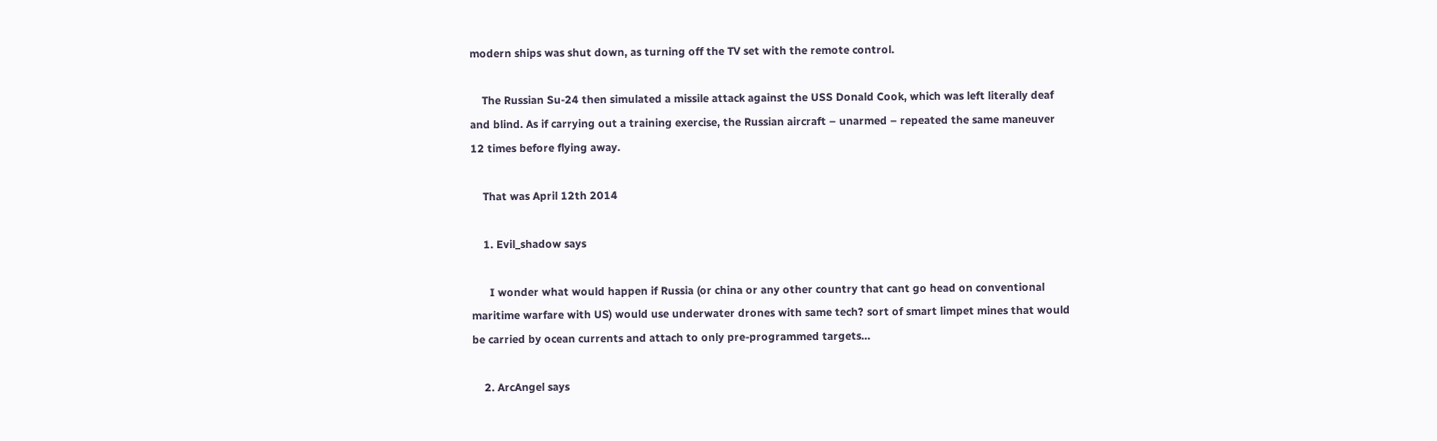modern ships was shut down, as turning off the TV set with the remote control.

    The Russian Su-24 then simulated a missile attack against the USS Donald Cook, which was left literally deaf and blind. As if carrying out a training exercise, the Russian aircraft – unarmed – repeated the same maneuver 12 times before flying away.

    That was April 12th 2014

    1. Evil_shadow says

      I wonder what would happen if Russia (or china or any other country that cant go head on conventional maritime warfare with US) would use underwater drones with same tech? sort of smart limpet mines that would be carried by ocean currents and attach to only pre-programmed targets…

    2. ArcAngel says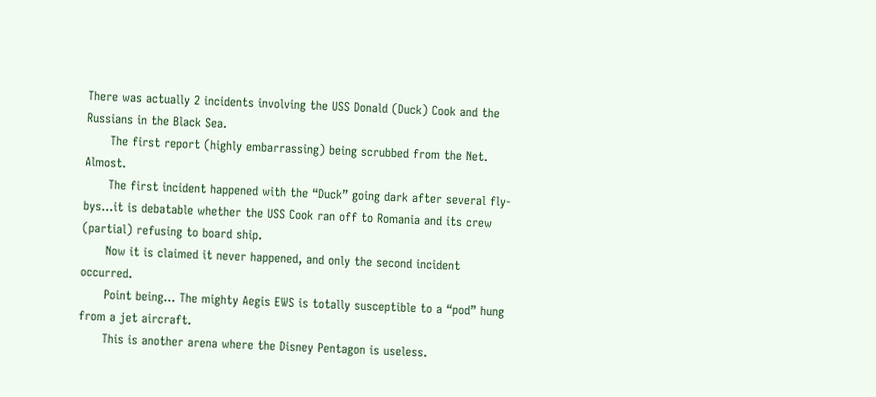There was actually 2 incidents involving the USS Donald (Duck) Cook and the Russians in the Black Sea.
      The first report (highly embarrassing) being scrubbed from the Net. Almost.
      The first incident happened with the “Duck” going dark after several fly-bys…it is debatable whether the USS Cook ran off to Romania and its crew (partial) refusing to board ship.
      Now it is claimed it never happened, and only the second incident occurred.
      Point being… The mighty Aegis EWS is totally susceptible to a “pod” hung from a jet aircraft.
      This is another arena where the Disney Pentagon is useless.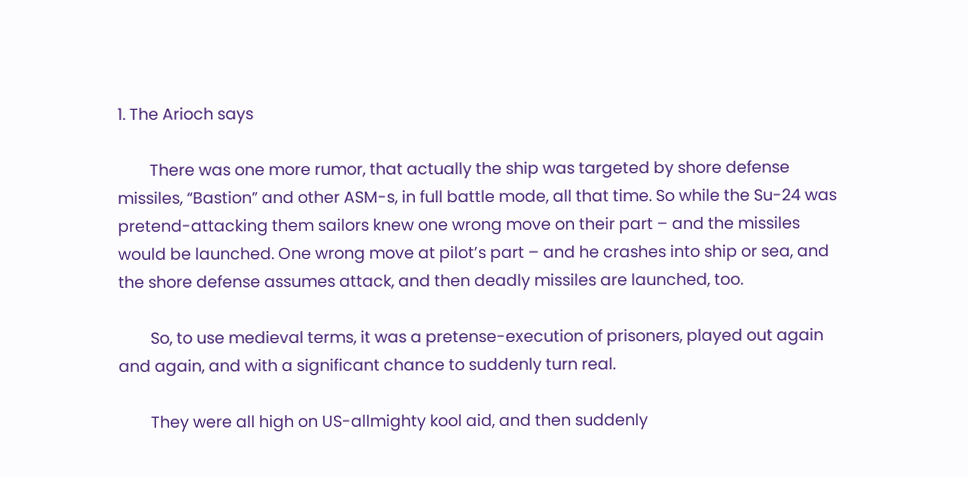1. The Arioch says

        There was one more rumor, that actually the ship was targeted by shore defense missiles, “Bastion” and other ASM-s, in full battle mode, all that time. So while the Su-24 was pretend-attacking them sailors knew one wrong move on their part – and the missiles would be launched. One wrong move at pilot’s part – and he crashes into ship or sea, and the shore defense assumes attack, and then deadly missiles are launched, too.

        So, to use medieval terms, it was a pretense-execution of prisoners, played out again and again, and with a significant chance to suddenly turn real.

        They were all high on US-allmighty kool aid, and then suddenly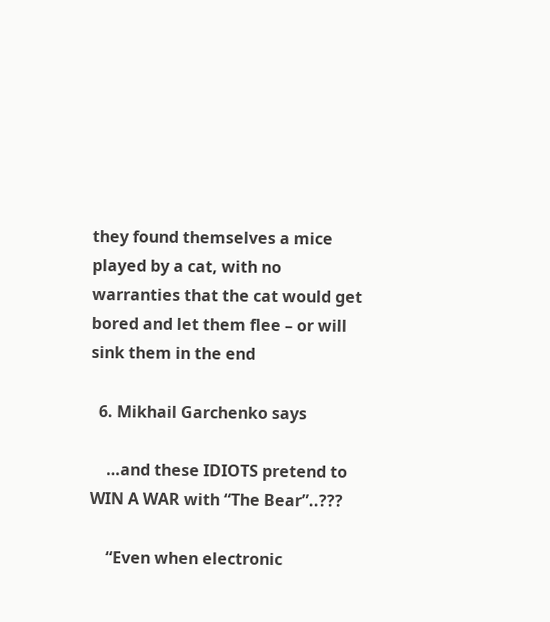they found themselves a mice played by a cat, with no warranties that the cat would get bored and let them flee – or will sink them in the end

  6. Mikhail Garchenko says

    …and these IDIOTS pretend to WIN A WAR with “The Bear”..???

    “Even when electronic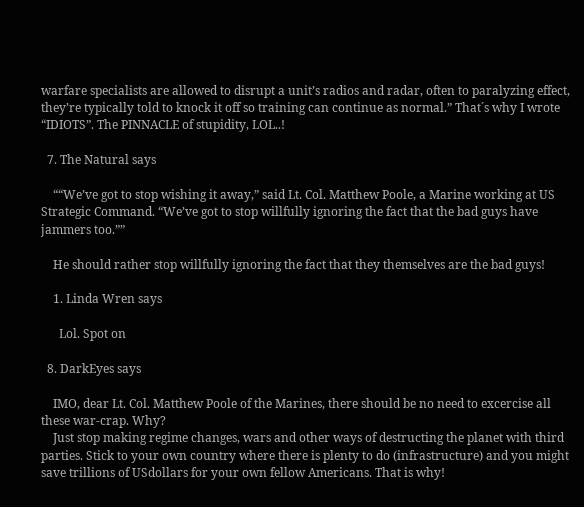warfare specialists are allowed to disrupt a unit’s radios and radar, often to paralyzing effect, they’re typically told to knock it off so training can continue as normal.” That´s why I wrote “IDIOTS”. The PINNACLE of stupidity, LOL..!

  7. The Natural says

    ““We’ve got to stop wishing it away,” said Lt. Col. Matthew Poole, a Marine working at US Strategic Command. “We’ve got to stop willfully ignoring the fact that the bad guys have jammers too.””

    He should rather stop willfully ignoring the fact that they themselves are the bad guys!

    1. Linda Wren says

      Lol. Spot on

  8. DarkEyes says

    IMO, dear Lt. Col. Matthew Poole of the Marines, there should be no need to excercise all these war-crap. Why?
    Just stop making regime changes, wars and other ways of destructing the planet with third parties. Stick to your own country where there is plenty to do (infrastructure) and you might save trillions of USdollars for your own fellow Americans. That is why!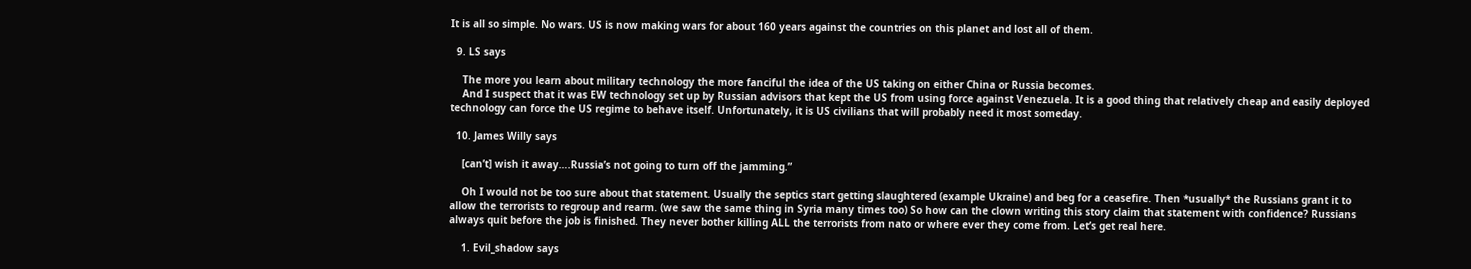It is all so simple. No wars. US is now making wars for about 160 years against the countries on this planet and lost all of them.

  9. LS says

    The more you learn about military technology the more fanciful the idea of the US taking on either China or Russia becomes.
    And I suspect that it was EW technology set up by Russian advisors that kept the US from using force against Venezuela. It is a good thing that relatively cheap and easily deployed technology can force the US regime to behave itself. Unfortunately, it is US civilians that will probably need it most someday.

  10. James Willy says

    [can’t] wish it away….Russia’s not going to turn off the jamming.”

    Oh I would not be too sure about that statement. Usually the septics start getting slaughtered (example Ukraine) and beg for a ceasefire. Then *usually* the Russians grant it to allow the terrorists to regroup and rearm. (we saw the same thing in Syria many times too) So how can the clown writing this story claim that statement with confidence? Russians always quit before the job is finished. They never bother killing ALL the terrorists from nato or where ever they come from. Let’s get real here.

    1. Evil_shadow says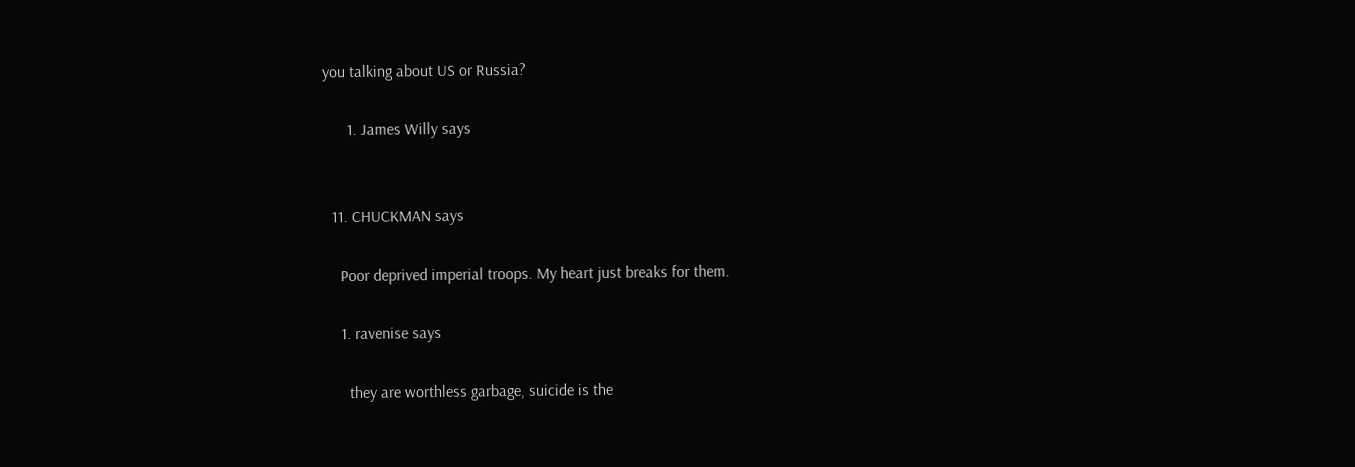you talking about US or Russia?

      1. James Willy says


  11. CHUCKMAN says

    Poor deprived imperial troops. My heart just breaks for them.

    1. ravenise says

      they are worthless garbage, suicide is the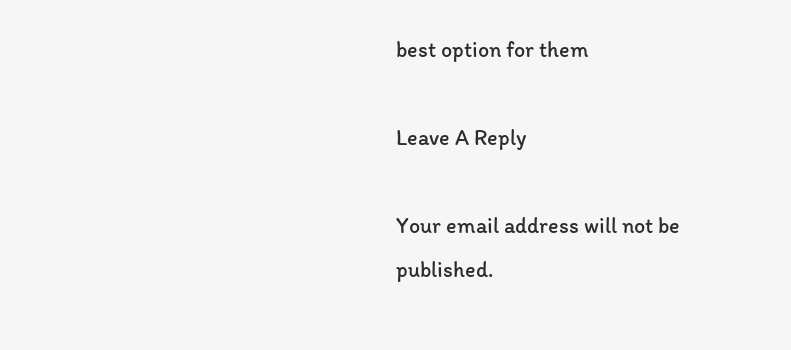best option for them

Leave A Reply

Your email address will not be published.